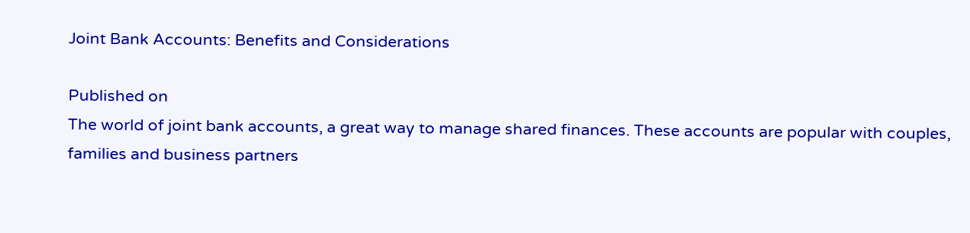Joint Bank Accounts: Benefits and Considerations

Published on
The world of joint bank accounts, a great way to manage shared finances. These accounts are popular with couples, families and business partners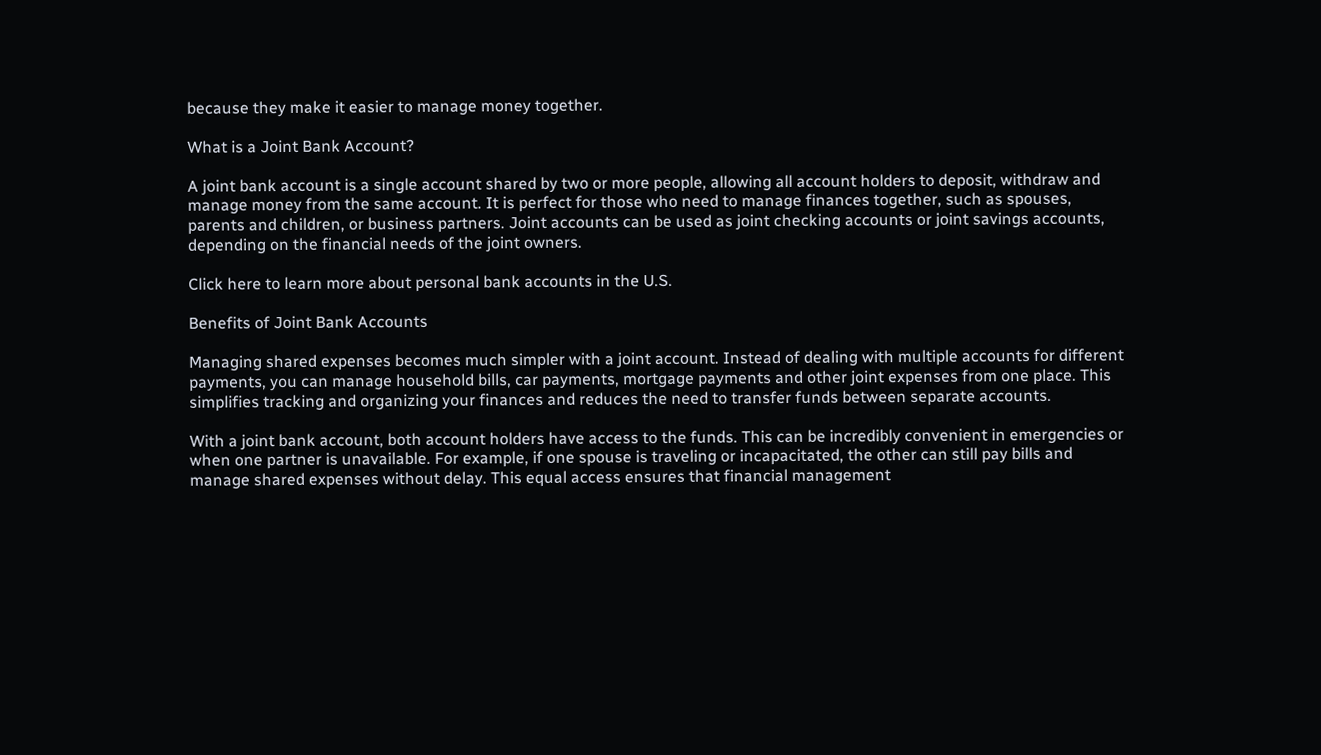because they make it easier to manage money together.

What is a Joint Bank Account?

A joint bank account is a single account shared by two or more people, allowing all account holders to deposit, withdraw and manage money from the same account. It is perfect for those who need to manage finances together, such as spouses, parents and children, or business partners. Joint accounts can be used as joint checking accounts or joint savings accounts, depending on the financial needs of the joint owners.

Click here to learn more about personal bank accounts in the U.S.

Benefits of Joint Bank Accounts

Managing shared expenses becomes much simpler with a joint account. Instead of dealing with multiple accounts for different payments, you can manage household bills, car payments, mortgage payments and other joint expenses from one place. This simplifies tracking and organizing your finances and reduces the need to transfer funds between separate accounts.

With a joint bank account, both account holders have access to the funds. This can be incredibly convenient in emergencies or when one partner is unavailable. For example, if one spouse is traveling or incapacitated, the other can still pay bills and manage shared expenses without delay. This equal access ensures that financial management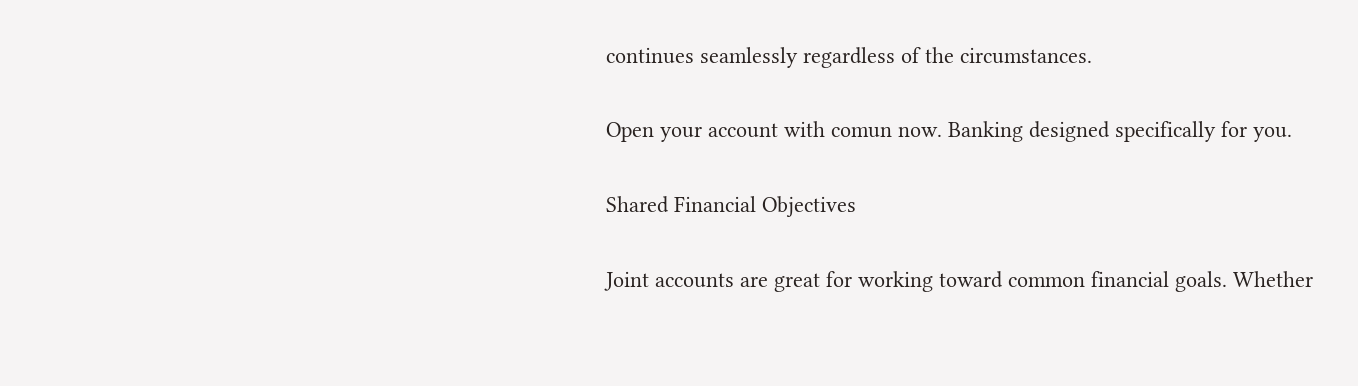continues seamlessly regardless of the circumstances.

Open your account with comun now. Banking designed specifically for you.

Shared Financial Objectives

Joint accounts are great for working toward common financial goals. Whether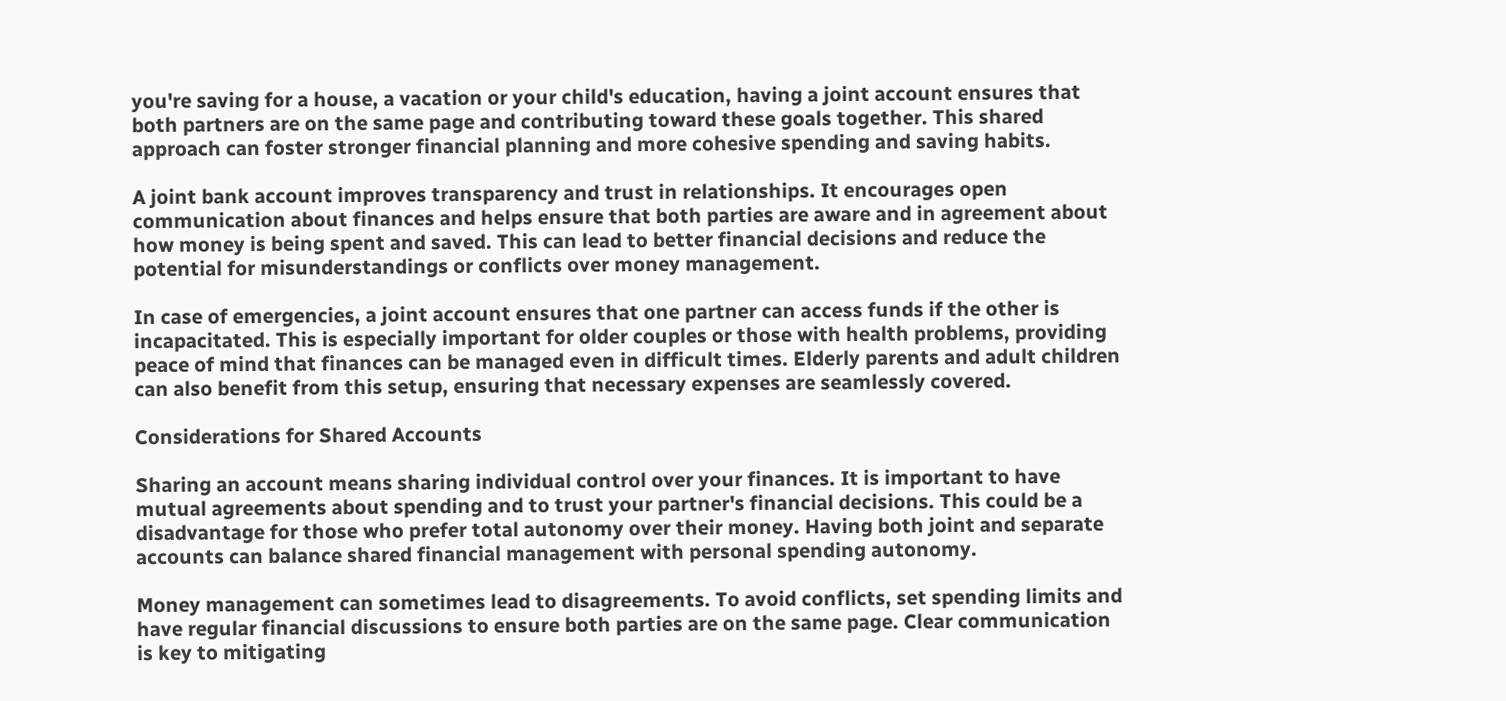you're saving for a house, a vacation or your child's education, having a joint account ensures that both partners are on the same page and contributing toward these goals together. This shared approach can foster stronger financial planning and more cohesive spending and saving habits.

A joint bank account improves transparency and trust in relationships. It encourages open communication about finances and helps ensure that both parties are aware and in agreement about how money is being spent and saved. This can lead to better financial decisions and reduce the potential for misunderstandings or conflicts over money management.

In case of emergencies, a joint account ensures that one partner can access funds if the other is incapacitated. This is especially important for older couples or those with health problems, providing peace of mind that finances can be managed even in difficult times. Elderly parents and adult children can also benefit from this setup, ensuring that necessary expenses are seamlessly covered.

Considerations for Shared Accounts

Sharing an account means sharing individual control over your finances. It is important to have mutual agreements about spending and to trust your partner's financial decisions. This could be a disadvantage for those who prefer total autonomy over their money. Having both joint and separate accounts can balance shared financial management with personal spending autonomy.

Money management can sometimes lead to disagreements. To avoid conflicts, set spending limits and have regular financial discussions to ensure both parties are on the same page. Clear communication is key to mitigating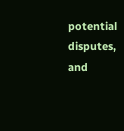potential disputes, and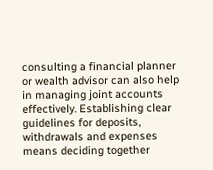consulting a financial planner or wealth advisor can also help in managing joint accounts effectively. Establishing clear guidelines for deposits, withdrawals and expenses means deciding together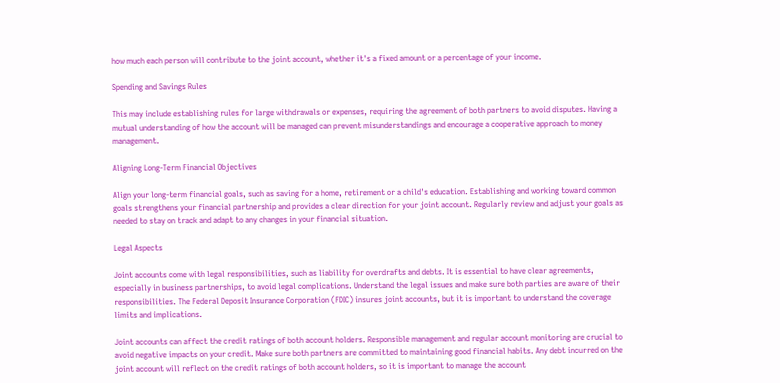how much each person will contribute to the joint account, whether it's a fixed amount or a percentage of your income.

Spending and Savings Rules

This may include establishing rules for large withdrawals or expenses, requiring the agreement of both partners to avoid disputes. Having a mutual understanding of how the account will be managed can prevent misunderstandings and encourage a cooperative approach to money management.

Aligning Long-Term Financial Objectives

Align your long-term financial goals, such as saving for a home, retirement or a child's education. Establishing and working toward common goals strengthens your financial partnership and provides a clear direction for your joint account. Regularly review and adjust your goals as needed to stay on track and adapt to any changes in your financial situation.

Legal Aspects

Joint accounts come with legal responsibilities, such as liability for overdrafts and debts. It is essential to have clear agreements, especially in business partnerships, to avoid legal complications. Understand the legal issues and make sure both parties are aware of their responsibilities. The Federal Deposit Insurance Corporation (FDIC) insures joint accounts, but it is important to understand the coverage limits and implications.

Joint accounts can affect the credit ratings of both account holders. Responsible management and regular account monitoring are crucial to avoid negative impacts on your credit. Make sure both partners are committed to maintaining good financial habits. Any debt incurred on the joint account will reflect on the credit ratings of both account holders, so it is important to manage the account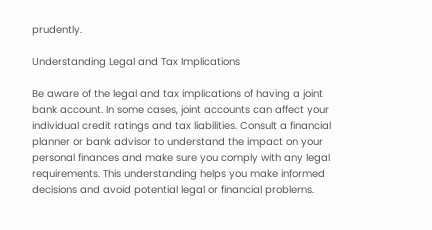prudently.

Understanding Legal and Tax Implications

Be aware of the legal and tax implications of having a joint bank account. In some cases, joint accounts can affect your individual credit ratings and tax liabilities. Consult a financial planner or bank advisor to understand the impact on your personal finances and make sure you comply with any legal requirements. This understanding helps you make informed decisions and avoid potential legal or financial problems.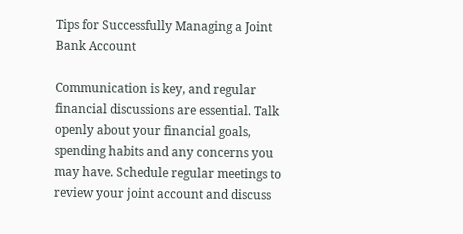Tips for Successfully Managing a Joint Bank Account

Communication is key, and regular financial discussions are essential. Talk openly about your financial goals, spending habits and any concerns you may have. Schedule regular meetings to review your joint account and discuss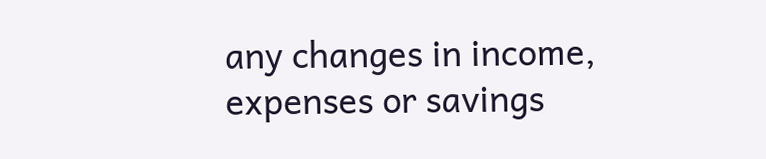any changes in income, expenses or savings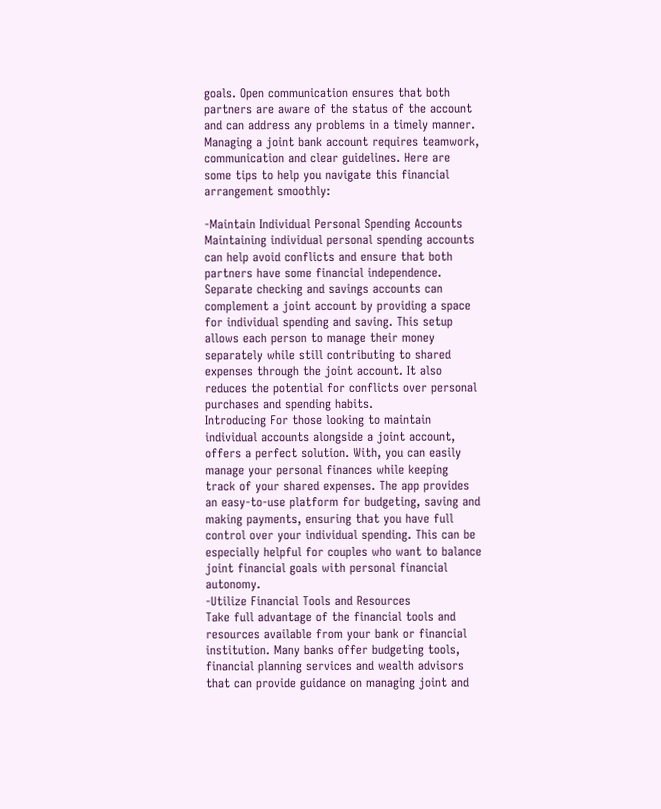goals. Open communication ensures that both partners are aware of the status of the account and can address any problems in a timely manner. Managing a joint bank account requires teamwork, communication and clear guidelines. Here are some tips to help you navigate this financial arrangement smoothly:

-Maintain Individual Personal Spending Accounts
Maintaining individual personal spending accounts can help avoid conflicts and ensure that both partners have some financial independence. Separate checking and savings accounts can complement a joint account by providing a space for individual spending and saving. This setup allows each person to manage their money separately while still contributing to shared expenses through the joint account. It also reduces the potential for conflicts over personal purchases and spending habits.
Introducing For those looking to maintain individual accounts alongside a joint account, offers a perfect solution. With, you can easily manage your personal finances while keeping track of your shared expenses. The app provides an easy-to-use platform for budgeting, saving and making payments, ensuring that you have full control over your individual spending. This can be especially helpful for couples who want to balance joint financial goals with personal financial autonomy.
-Utilize Financial Tools and Resources
Take full advantage of the financial tools and resources available from your bank or financial institution. Many banks offer budgeting tools, financial planning services and wealth advisors that can provide guidance on managing joint and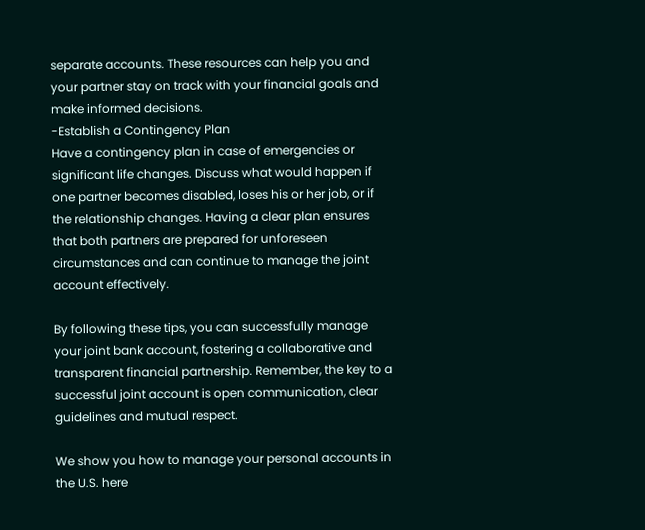separate accounts. These resources can help you and your partner stay on track with your financial goals and make informed decisions.
-Establish a Contingency Plan
Have a contingency plan in case of emergencies or significant life changes. Discuss what would happen if one partner becomes disabled, loses his or her job, or if the relationship changes. Having a clear plan ensures that both partners are prepared for unforeseen circumstances and can continue to manage the joint account effectively.

By following these tips, you can successfully manage your joint bank account, fostering a collaborative and transparent financial partnership. Remember, the key to a successful joint account is open communication, clear guidelines and mutual respect.

We show you how to manage your personal accounts in the U.S. here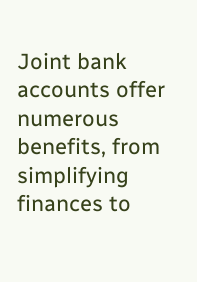Joint bank accounts offer numerous benefits, from simplifying finances to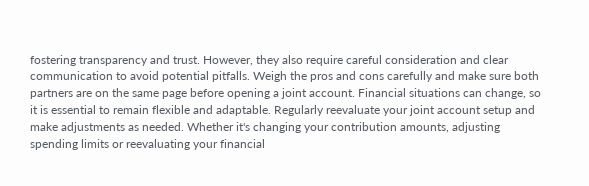fostering transparency and trust. However, they also require careful consideration and clear communication to avoid potential pitfalls. Weigh the pros and cons carefully and make sure both partners are on the same page before opening a joint account. Financial situations can change, so it is essential to remain flexible and adaptable. Regularly reevaluate your joint account setup and make adjustments as needed. Whether it's changing your contribution amounts, adjusting spending limits or reevaluating your financial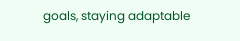goals, staying adaptable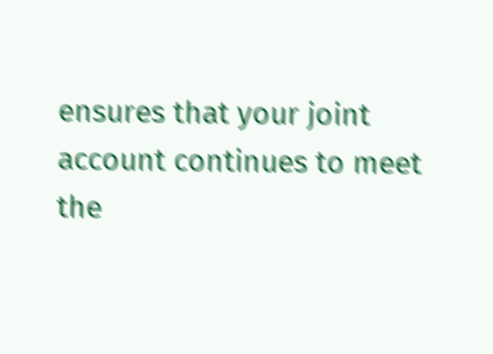ensures that your joint account continues to meet the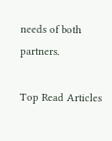needs of both partners.

Top Read Articles